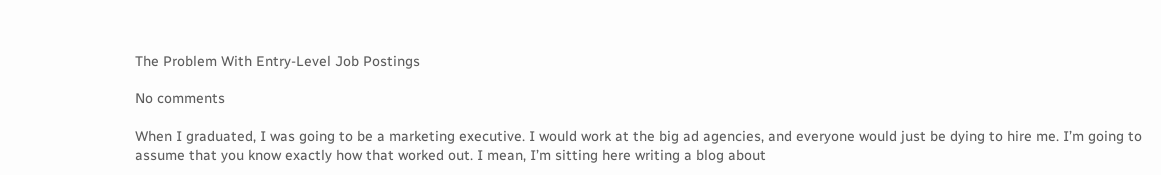The Problem With Entry-Level Job Postings

No comments

When I graduated, I was going to be a marketing executive. I would work at the big ad agencies, and everyone would just be dying to hire me. I’m going to assume that you know exactly how that worked out. I mean, I’m sitting here writing a blog about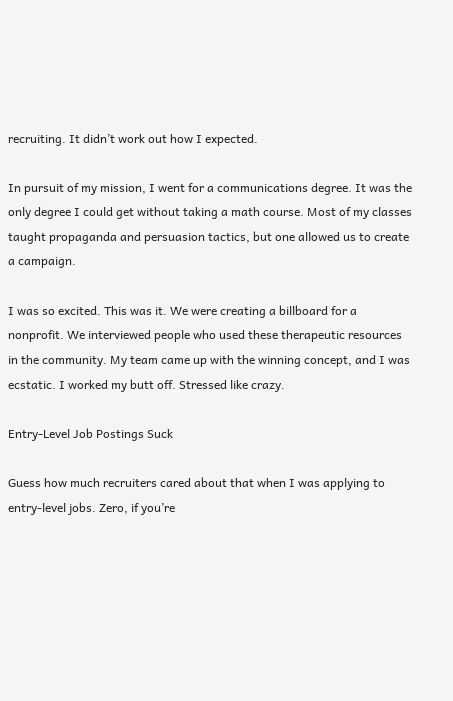recruiting. It didn’t work out how I expected.

In pursuit of my mission, I went for a communications degree. It was the only degree I could get without taking a math course. Most of my classes taught propaganda and persuasion tactics, but one allowed us to create a campaign.

I was so excited. This was it. We were creating a billboard for a nonprofit. We interviewed people who used these therapeutic resources in the community. My team came up with the winning concept, and I was ecstatic. I worked my butt off. Stressed like crazy.

Entry-Level Job Postings Suck

Guess how much recruiters cared about that when I was applying to entry-level jobs. Zero, if you’re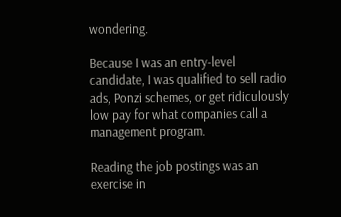wondering.

Because I was an entry-level candidate, I was qualified to sell radio ads, Ponzi schemes, or get ridiculously low pay for what companies call a management program.

Reading the job postings was an exercise in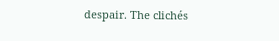despair. The clichés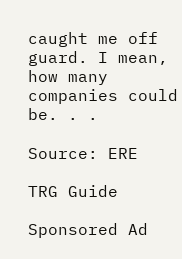caught me off guard. I mean, how many companies could be. . .

Source: ERE

TRG Guide

Sponsored Ad